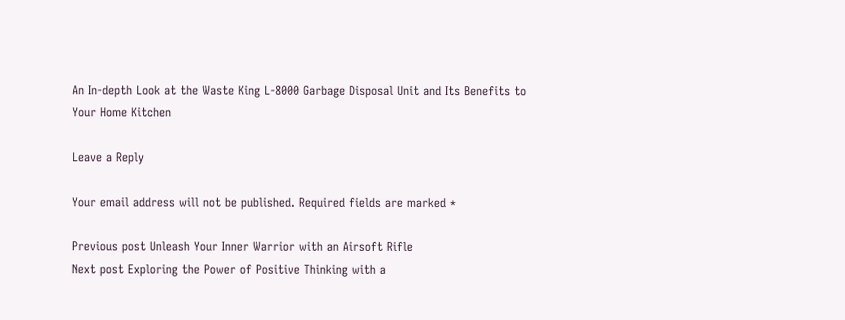An In-depth Look at the Waste King L-8000 Garbage Disposal Unit and Its Benefits to Your Home Kitchen

Leave a Reply

Your email address will not be published. Required fields are marked *

Previous post Unleash Your Inner Warrior with an Airsoft Rifle
Next post Exploring the Power of Positive Thinking with a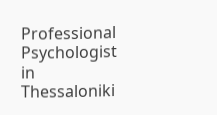Professional Psychologist in Thessaloniki